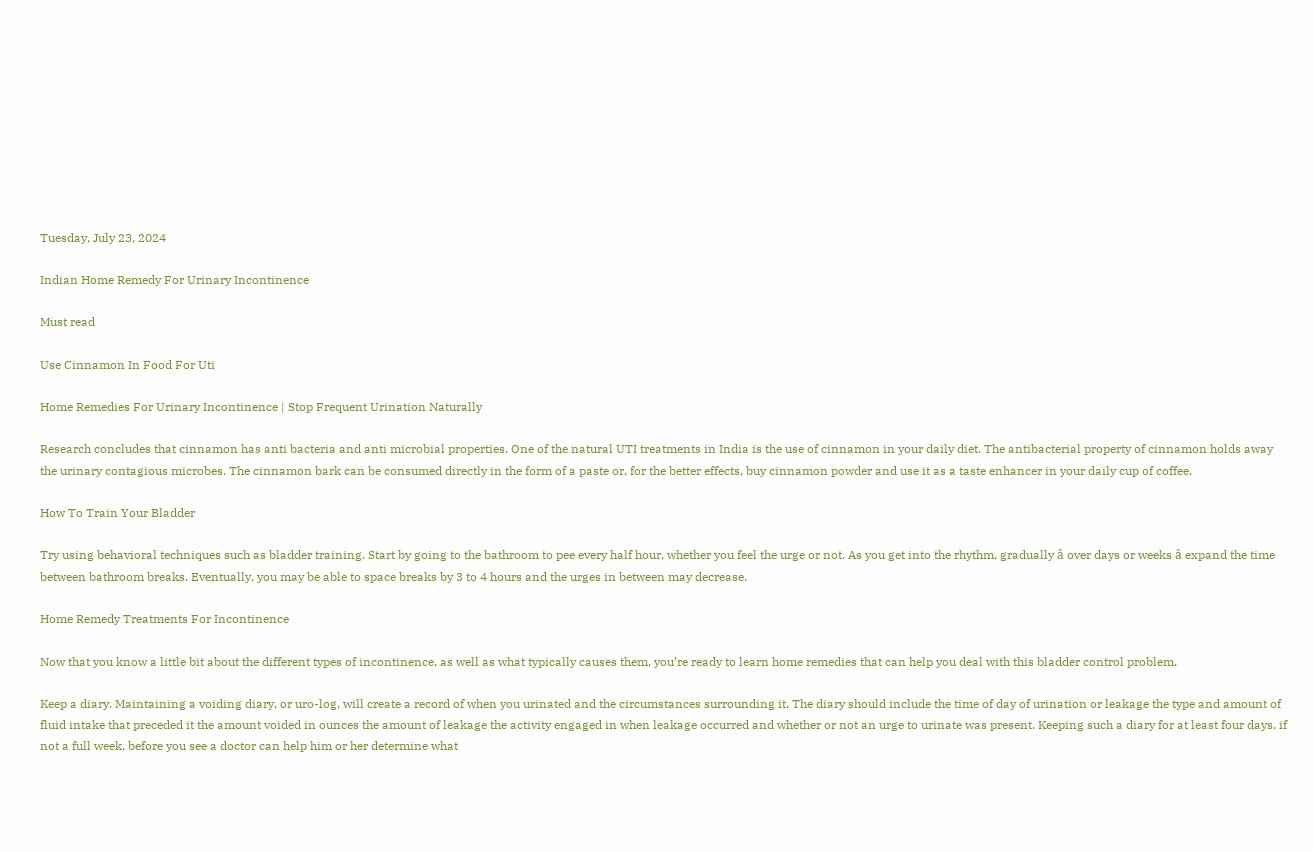Tuesday, July 23, 2024

Indian Home Remedy For Urinary Incontinence

Must read

Use Cinnamon In Food For Uti

Home Remedies For Urinary Incontinence | Stop Frequent Urination Naturally

Research concludes that cinnamon has anti bacteria and anti microbial properties. One of the natural UTI treatments in India is the use of cinnamon in your daily diet. The antibacterial property of cinnamon holds away the urinary contagious microbes. The cinnamon bark can be consumed directly in the form of a paste or, for the better effects, buy cinnamon powder and use it as a taste enhancer in your daily cup of coffee.

How To Train Your Bladder

Try using behavioral techniques such as bladder training. Start by going to the bathroom to pee every half hour, whether you feel the urge or not. As you get into the rhythm, gradually â over days or weeks â expand the time between bathroom breaks. Eventually, you may be able to space breaks by 3 to 4 hours and the urges in between may decrease.

Home Remedy Treatments For Incontinence

Now that you know a little bit about the different types of incontinence, as well as what typically causes them, you’re ready to learn home remedies that can help you deal with this bladder control problem.

Keep a diary. Maintaining a voiding diary, or uro-log, will create a record of when you urinated and the circumstances surrounding it. The diary should include the time of day of urination or leakage the type and amount of fluid intake that preceded it the amount voided in ounces the amount of leakage the activity engaged in when leakage occurred and whether or not an urge to urinate was present. Keeping such a diary for at least four days, if not a full week, before you see a doctor can help him or her determine what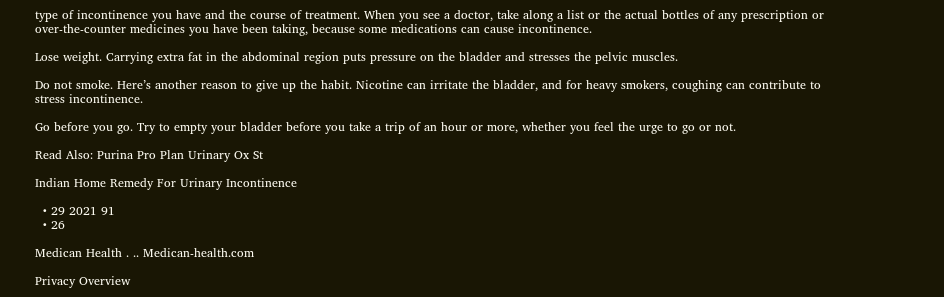type of incontinence you have and the course of treatment. When you see a doctor, take along a list or the actual bottles of any prescription or over-the-counter medicines you have been taking, because some medications can cause incontinence.

Lose weight. Carrying extra fat in the abdominal region puts pressure on the bladder and stresses the pelvic muscles.

Do not smoke. Here’s another reason to give up the habit. Nicotine can irritate the bladder, and for heavy smokers, coughing can contribute to stress incontinence.

Go before you go. Try to empty your bladder before you take a trip of an hour or more, whether you feel the urge to go or not.

Read Also: Purina Pro Plan Urinary Ox St

Indian Home Remedy For Urinary Incontinence

  • 29 2021 91
  • 26

Medican Health . .. Medican-health.com

Privacy Overview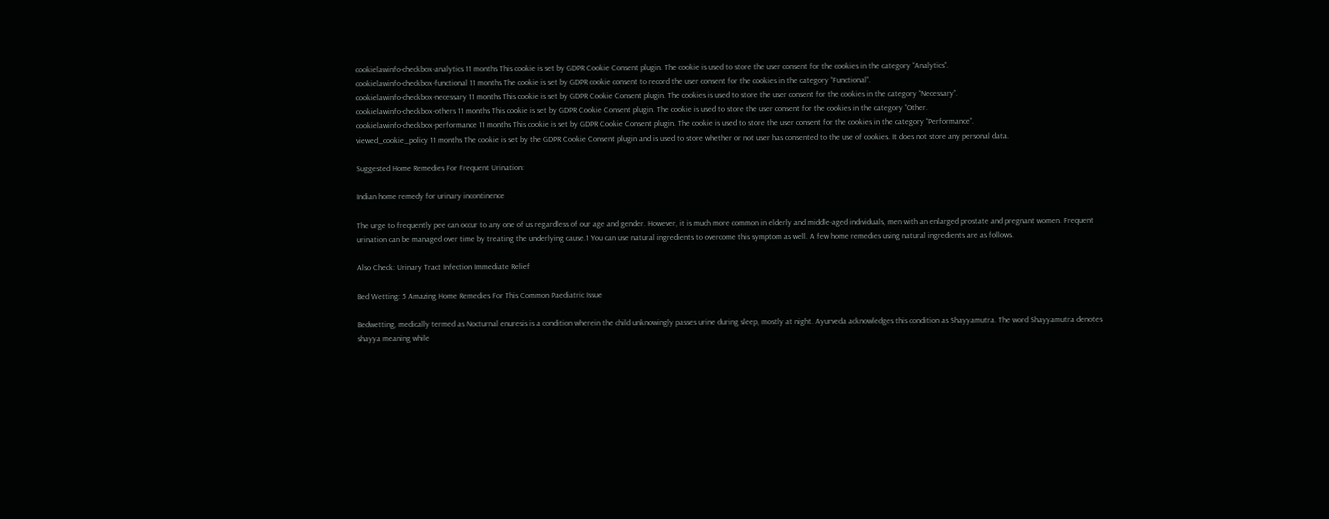cookielawinfo-checkbox-analytics 11 months This cookie is set by GDPR Cookie Consent plugin. The cookie is used to store the user consent for the cookies in the category “Analytics”.
cookielawinfo-checkbox-functional 11 months The cookie is set by GDPR cookie consent to record the user consent for the cookies in the category “Functional”.
cookielawinfo-checkbox-necessary 11 months This cookie is set by GDPR Cookie Consent plugin. The cookies is used to store the user consent for the cookies in the category “Necessary”.
cookielawinfo-checkbox-others 11 months This cookie is set by GDPR Cookie Consent plugin. The cookie is used to store the user consent for the cookies in the category “Other.
cookielawinfo-checkbox-performance 11 months This cookie is set by GDPR Cookie Consent plugin. The cookie is used to store the user consent for the cookies in the category “Performance”.
viewed_cookie_policy 11 months The cookie is set by the GDPR Cookie Consent plugin and is used to store whether or not user has consented to the use of cookies. It does not store any personal data.

Suggested Home Remedies For Frequent Urination:

Indian home remedy for urinary incontinence

The urge to frequently pee can occur to any one of us regardless of our age and gender. However, it is much more common in elderly and middle-aged individuals, men with an enlarged prostate and pregnant women. Frequent urination can be managed over time by treating the underlying cause.1 You can use natural ingredients to overcome this symptom as well. A few home remedies using natural ingredients are as follows.

Also Check: Urinary Tract Infection Immediate Relief

Bed Wetting: 5 Amazing Home Remedies For This Common Paediatric Issue

Bedwetting, medically termed as Nocturnal enuresis is a condition wherein the child unknowingly passes urine during sleep, mostly at night. Ayurveda acknowledges this condition as Shayyamutra. The word Shayyamutra denotes shayya meaning while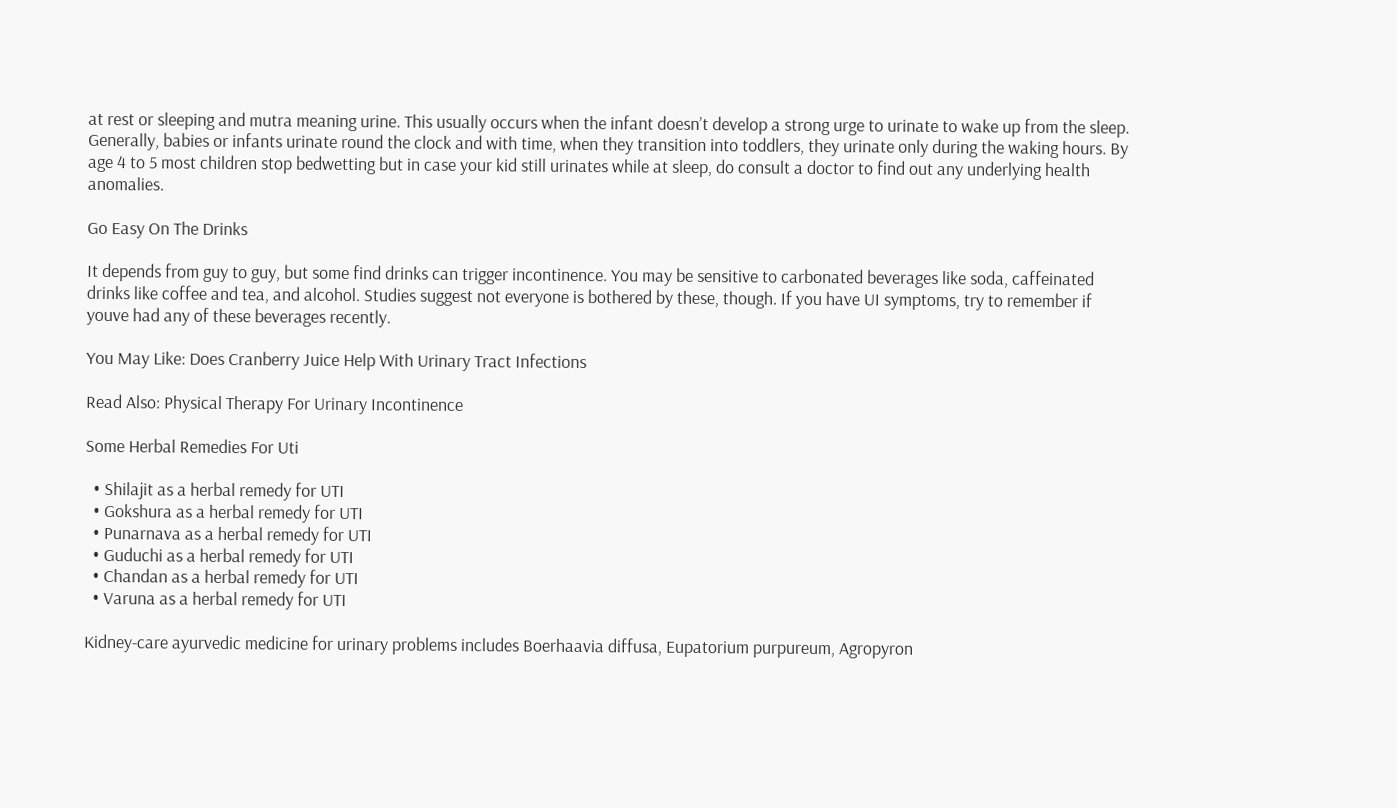at rest or sleeping and mutra meaning urine. This usually occurs when the infant doesn’t develop a strong urge to urinate to wake up from the sleep. Generally, babies or infants urinate round the clock and with time, when they transition into toddlers, they urinate only during the waking hours. By age 4 to 5 most children stop bedwetting but in case your kid still urinates while at sleep, do consult a doctor to find out any underlying health anomalies.

Go Easy On The Drinks

It depends from guy to guy, but some find drinks can trigger incontinence. You may be sensitive to carbonated beverages like soda, caffeinated drinks like coffee and tea, and alcohol. Studies suggest not everyone is bothered by these, though. If you have UI symptoms, try to remember if youve had any of these beverages recently.

You May Like: Does Cranberry Juice Help With Urinary Tract Infections

Read Also: Physical Therapy For Urinary Incontinence

Some Herbal Remedies For Uti

  • Shilajit as a herbal remedy for UTI
  • Gokshura as a herbal remedy for UTI
  • Punarnava as a herbal remedy for UTI
  • Guduchi as a herbal remedy for UTI
  • Chandan as a herbal remedy for UTI
  • Varuna as a herbal remedy for UTI

Kidney-care ayurvedic medicine for urinary problems includes Boerhaavia diffusa, Eupatorium purpureum, Agropyron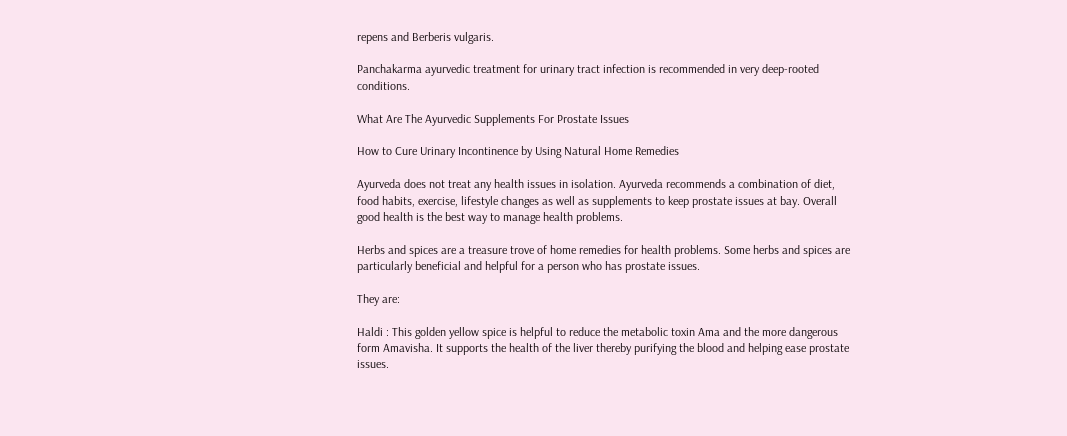repens and Berberis vulgaris.

Panchakarma ayurvedic treatment for urinary tract infection is recommended in very deep-rooted conditions.

What Are The Ayurvedic Supplements For Prostate Issues

How to Cure Urinary Incontinence by Using Natural Home Remedies

Ayurveda does not treat any health issues in isolation. Ayurveda recommends a combination of diet, food habits, exercise, lifestyle changes as well as supplements to keep prostate issues at bay. Overall good health is the best way to manage health problems.

Herbs and spices are a treasure trove of home remedies for health problems. Some herbs and spices are particularly beneficial and helpful for a person who has prostate issues.

They are:

Haldi : This golden yellow spice is helpful to reduce the metabolic toxin Ama and the more dangerous form Amavisha. It supports the health of the liver thereby purifying the blood and helping ease prostate issues.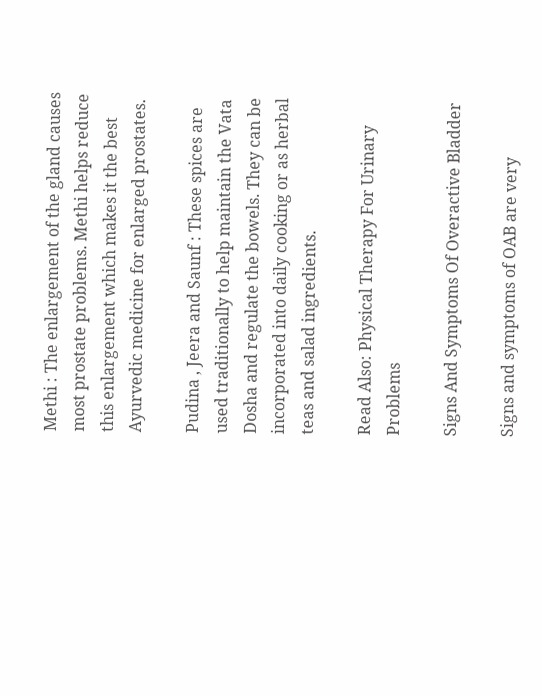Methi : The enlargement of the gland causes most prostate problems. Methi helps reduce this enlargement which makes it the best Ayurvedic medicine for enlarged prostates.

Pudina , Jeera and Saunf : These spices are used traditionally to help maintain the Vata Dosha and regulate the bowels. They can be incorporated into daily cooking or as herbal teas and salad ingredients.

Read Also: Physical Therapy For Urinary Problems

Signs And Symptoms Of Overactive Bladder

Signs and symptoms of OAB are very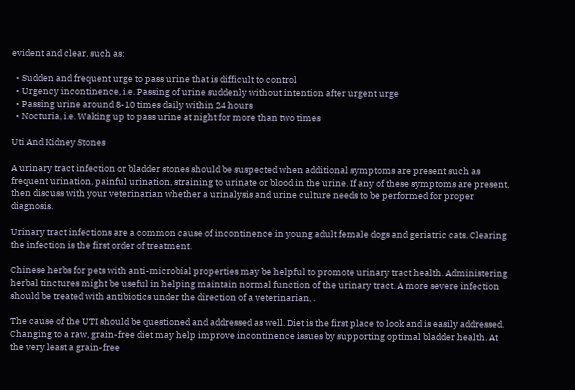evident and clear, such as:

  • Sudden and frequent urge to pass urine that is difficult to control
  • Urgency incontinence, i.e. Passing of urine suddenly without intention after urgent urge
  • Passing urine around 8-10 times daily within 24 hours
  • Nocturia, i.e. Waking up to pass urine at night for more than two times

Uti And Kidney Stones

A urinary tract infection or bladder stones should be suspected when additional symptoms are present such as frequent urination, painful urination, straining to urinate or blood in the urine. If any of these symptoms are present, then discuss with your veterinarian whether a urinalysis and urine culture needs to be performed for proper diagnosis.

Urinary tract infections are a common cause of incontinence in young adult female dogs and geriatric cats. Clearing the infection is the first order of treatment.

Chinese herbs for pets with anti-microbial properties may be helpful to promote urinary tract health. Administering herbal tinctures might be useful in helping maintain normal function of the urinary tract. A more severe infection should be treated with antibiotics under the direction of a veterinarian, .

The cause of the UTI should be questioned and addressed as well. Diet is the first place to look and is easily addressed. Changing to a raw, grain-free diet may help improve incontinence issues by supporting optimal bladder health. At the very least a grain-free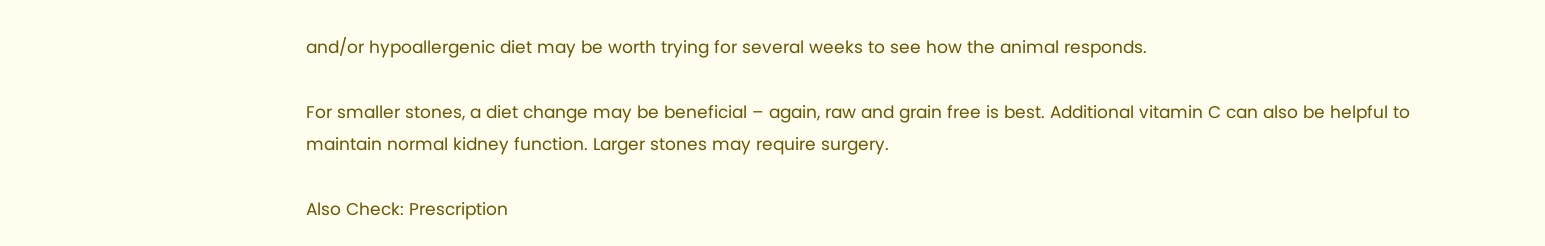and/or hypoallergenic diet may be worth trying for several weeks to see how the animal responds.

For smaller stones, a diet change may be beneficial – again, raw and grain free is best. Additional vitamin C can also be helpful to maintain normal kidney function. Larger stones may require surgery.

Also Check: Prescription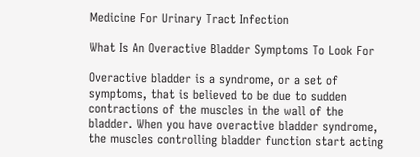Medicine For Urinary Tract Infection

What Is An Overactive Bladder Symptoms To Look For

Overactive bladder is a syndrome, or a set of symptoms, that is believed to be due to sudden contractions of the muscles in the wall of the bladder. When you have overactive bladder syndrome, the muscles controlling bladder function start acting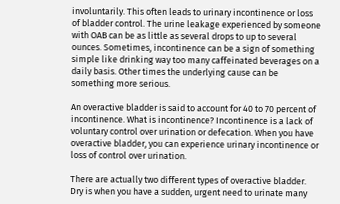involuntarily. This often leads to urinary incontinence or loss of bladder control. The urine leakage experienced by someone with OAB can be as little as several drops to up to several ounces. Sometimes, incontinence can be a sign of something simple like drinking way too many caffeinated beverages on a daily basis. Other times the underlying cause can be something more serious.

An overactive bladder is said to account for 40 to 70 percent of incontinence. What is incontinence? Incontinence is a lack of voluntary control over urination or defecation. When you have overactive bladder, you can experience urinary incontinence or loss of control over urination.

There are actually two different types of overactive bladder. Dry is when you have a sudden, urgent need to urinate many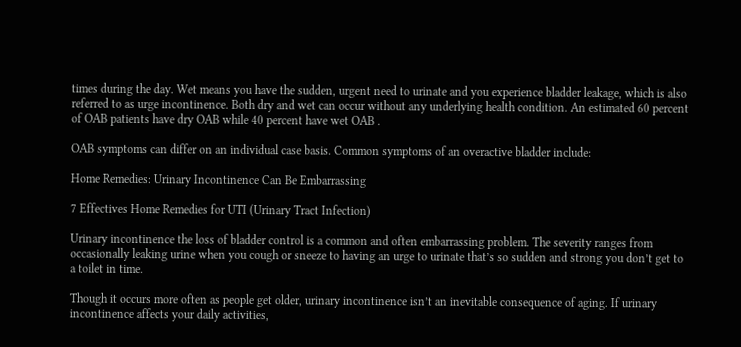times during the day. Wet means you have the sudden, urgent need to urinate and you experience bladder leakage, which is also referred to as urge incontinence. Both dry and wet can occur without any underlying health condition. An estimated 60 percent of OAB patients have dry OAB while 40 percent have wet OAB .

OAB symptoms can differ on an individual case basis. Common symptoms of an overactive bladder include:

Home Remedies: Urinary Incontinence Can Be Embarrassing

7 Effectives Home Remedies for UTI (Urinary Tract Infection)

Urinary incontinence the loss of bladder control is a common and often embarrassing problem. The severity ranges from occasionally leaking urine when you cough or sneeze to having an urge to urinate that’s so sudden and strong you don’t get to a toilet in time.

Though it occurs more often as people get older, urinary incontinence isn’t an inevitable consequence of aging. If urinary incontinence affects your daily activities,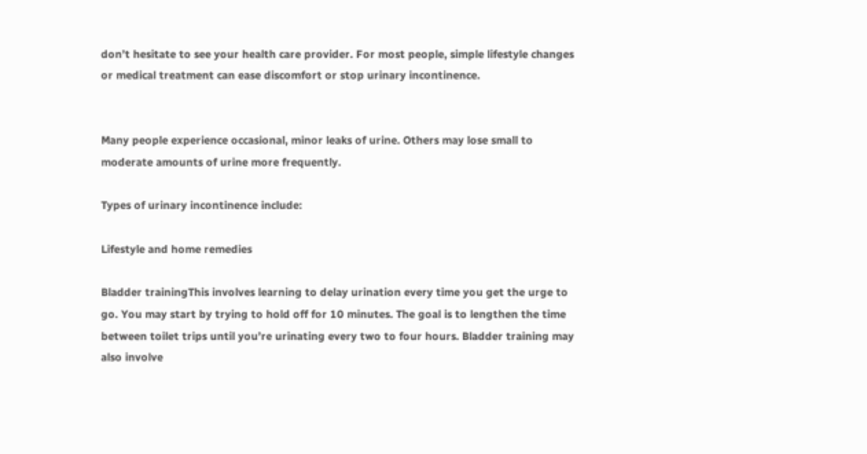don’t hesitate to see your health care provider. For most people, simple lifestyle changes or medical treatment can ease discomfort or stop urinary incontinence.


Many people experience occasional, minor leaks of urine. Others may lose small to moderate amounts of urine more frequently.

Types of urinary incontinence include:

Lifestyle and home remedies

Bladder trainingThis involves learning to delay urination every time you get the urge to go. You may start by trying to hold off for 10 minutes. The goal is to lengthen the time between toilet trips until you’re urinating every two to four hours. Bladder training may also involve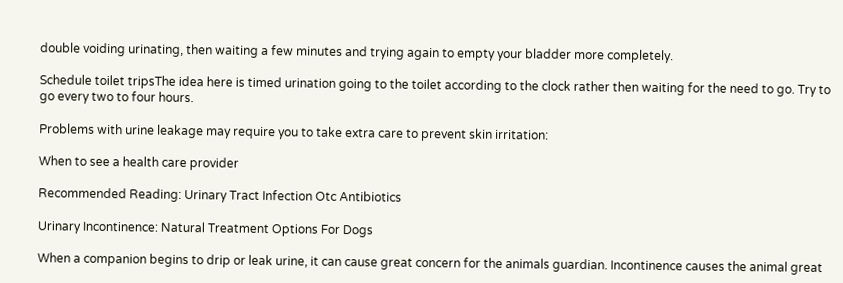double voiding urinating, then waiting a few minutes and trying again to empty your bladder more completely.

Schedule toilet tripsThe idea here is timed urination going to the toilet according to the clock rather then waiting for the need to go. Try to go every two to four hours.

Problems with urine leakage may require you to take extra care to prevent skin irritation:

When to see a health care provider

Recommended Reading: Urinary Tract Infection Otc Antibiotics

Urinary Incontinence: Natural Treatment Options For Dogs

When a companion begins to drip or leak urine, it can cause great concern for the animals guardian. Incontinence causes the animal great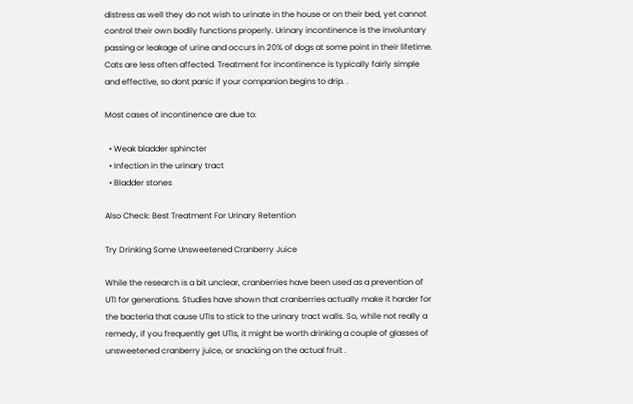distress as well they do not wish to urinate in the house or on their bed, yet cannot control their own bodily functions properly. Urinary incontinence is the involuntary passing or leakage of urine and occurs in 20% of dogs at some point in their lifetime. Cats are less often affected. Treatment for incontinence is typically fairly simple and effective, so dont panic if your companion begins to drip. .

Most cases of incontinence are due to:

  • Weak bladder sphincter
  • Infection in the urinary tract
  • Bladder stones

Also Check: Best Treatment For Urinary Retention

Try Drinking Some Unsweetened Cranberry Juice

While the research is a bit unclear, cranberries have been used as a prevention of UTI for generations. Studies have shown that cranberries actually make it harder for the bacteria that cause UTIs to stick to the urinary tract walls. So, while not really a remedy, if you frequently get UTIs, it might be worth drinking a couple of glasses of unsweetened cranberry juice, or snacking on the actual fruit .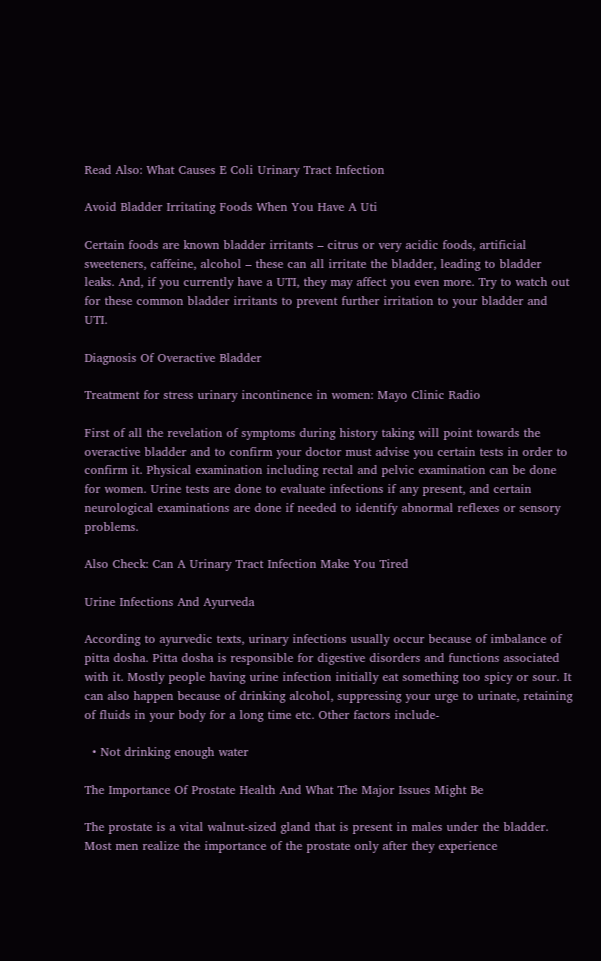Read Also: What Causes E Coli Urinary Tract Infection

Avoid Bladder Irritating Foods When You Have A Uti

Certain foods are known bladder irritants – citrus or very acidic foods, artificial sweeteners, caffeine, alcohol – these can all irritate the bladder, leading to bladder leaks. And, if you currently have a UTI, they may affect you even more. Try to watch out for these common bladder irritants to prevent further irritation to your bladder and UTI.

Diagnosis Of Overactive Bladder

Treatment for stress urinary incontinence in women: Mayo Clinic Radio

First of all the revelation of symptoms during history taking will point towards the overactive bladder and to confirm your doctor must advise you certain tests in order to confirm it. Physical examination including rectal and pelvic examination can be done for women. Urine tests are done to evaluate infections if any present, and certain neurological examinations are done if needed to identify abnormal reflexes or sensory problems.

Also Check: Can A Urinary Tract Infection Make You Tired

Urine Infections And Ayurveda

According to ayurvedic texts, urinary infections usually occur because of imbalance of pitta dosha. Pitta dosha is responsible for digestive disorders and functions associated with it. Mostly people having urine infection initially eat something too spicy or sour. It can also happen because of drinking alcohol, suppressing your urge to urinate, retaining of fluids in your body for a long time etc. Other factors include-

  • Not drinking enough water

The Importance Of Prostate Health And What The Major Issues Might Be

The prostate is a vital walnut-sized gland that is present in males under the bladder. Most men realize the importance of the prostate only after they experience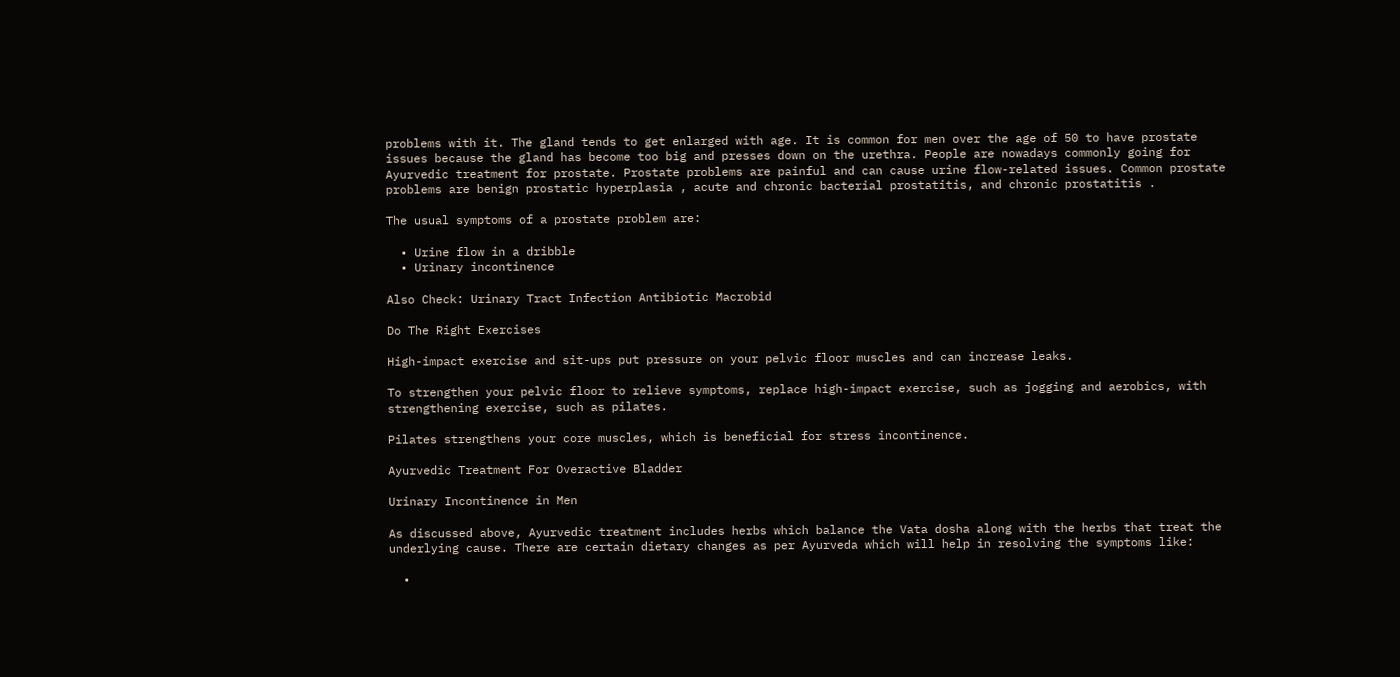problems with it. The gland tends to get enlarged with age. It is common for men over the age of 50 to have prostate issues because the gland has become too big and presses down on the urethra. People are nowadays commonly going for Ayurvedic treatment for prostate. Prostate problems are painful and can cause urine flow-related issues. Common prostate problems are benign prostatic hyperplasia , acute and chronic bacterial prostatitis, and chronic prostatitis .

The usual symptoms of a prostate problem are:

  • Urine flow in a dribble
  • Urinary incontinence

Also Check: Urinary Tract Infection Antibiotic Macrobid

Do The Right Exercises

High-impact exercise and sit-ups put pressure on your pelvic floor muscles and can increase leaks.

To strengthen your pelvic floor to relieve symptoms, replace high-impact exercise, such as jogging and aerobics, with strengthening exercise, such as pilates.

Pilates strengthens your core muscles, which is beneficial for stress incontinence.

Ayurvedic Treatment For Overactive Bladder

Urinary Incontinence in Men

As discussed above, Ayurvedic treatment includes herbs which balance the Vata dosha along with the herbs that treat the underlying cause. There are certain dietary changes as per Ayurveda which will help in resolving the symptoms like:

  •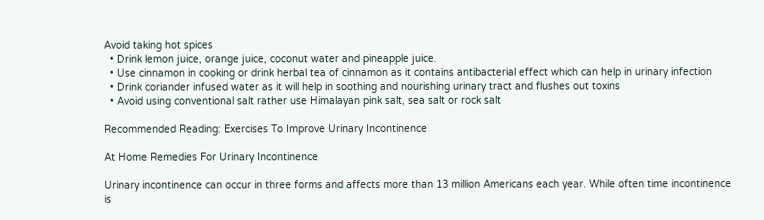Avoid taking hot spices
  • Drink lemon juice, orange juice, coconut water and pineapple juice.
  • Use cinnamon in cooking or drink herbal tea of cinnamon as it contains antibacterial effect which can help in urinary infection
  • Drink coriander infused water as it will help in soothing and nourishing urinary tract and flushes out toxins
  • Avoid using conventional salt rather use Himalayan pink salt, sea salt or rock salt

Recommended Reading: Exercises To Improve Urinary Incontinence

At Home Remedies For Urinary Incontinence

Urinary incontinence can occur in three forms and affects more than 13 million Americans each year. While often time incontinence is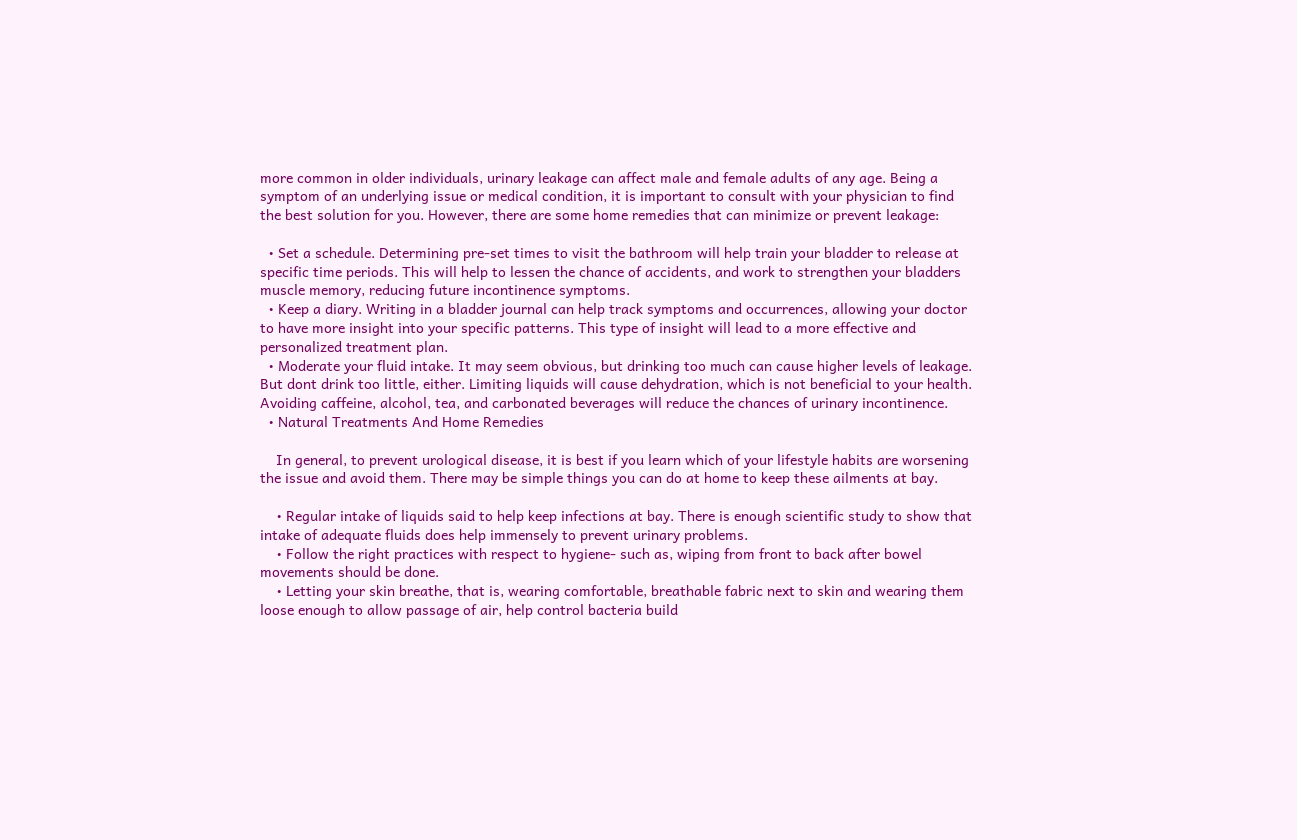more common in older individuals, urinary leakage can affect male and female adults of any age. Being a symptom of an underlying issue or medical condition, it is important to consult with your physician to find the best solution for you. However, there are some home remedies that can minimize or prevent leakage:

  • Set a schedule. Determining pre-set times to visit the bathroom will help train your bladder to release at specific time periods. This will help to lessen the chance of accidents, and work to strengthen your bladders muscle memory, reducing future incontinence symptoms.
  • Keep a diary. Writing in a bladder journal can help track symptoms and occurrences, allowing your doctor to have more insight into your specific patterns. This type of insight will lead to a more effective and personalized treatment plan.
  • Moderate your fluid intake. It may seem obvious, but drinking too much can cause higher levels of leakage. But dont drink too little, either. Limiting liquids will cause dehydration, which is not beneficial to your health. Avoiding caffeine, alcohol, tea, and carbonated beverages will reduce the chances of urinary incontinence.
  • Natural Treatments And Home Remedies

    In general, to prevent urological disease, it is best if you learn which of your lifestyle habits are worsening the issue and avoid them. There may be simple things you can do at home to keep these ailments at bay.

    • Regular intake of liquids said to help keep infections at bay. There is enough scientific study to show that intake of adequate fluids does help immensely to prevent urinary problems.
    • Follow the right practices with respect to hygiene- such as, wiping from front to back after bowel movements should be done.
    • Letting your skin breathe, that is, wearing comfortable, breathable fabric next to skin and wearing them loose enough to allow passage of air, help control bacteria build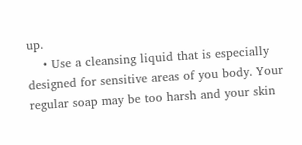up.
    • Use a cleansing liquid that is especially designed for sensitive areas of you body. Your regular soap may be too harsh and your skin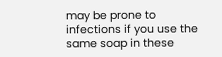may be prone to infections if you use the same soap in these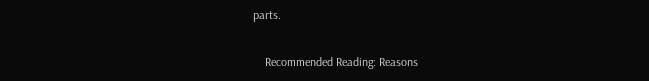parts.

    Recommended Reading: Reasons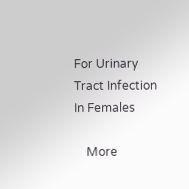For Urinary Tract Infection In Females

    More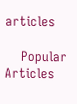articles

    Popular Articles